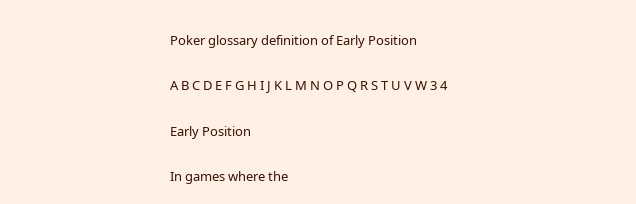Poker glossary definition of Early Position

A B C D E F G H I J K L M N O P Q R S T U V W 3 4

Early Position

In games where the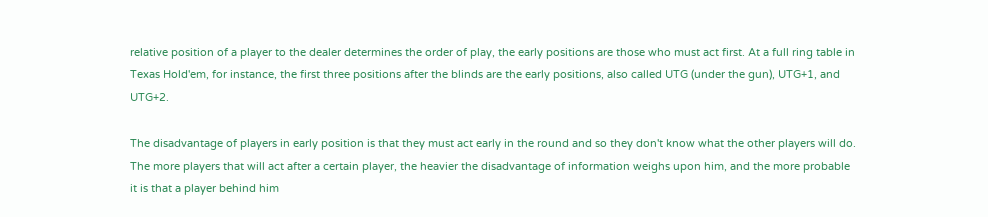relative position of a player to the dealer determines the order of play, the early positions are those who must act first. At a full ring table in Texas Hold'em, for instance, the first three positions after the blinds are the early positions, also called UTG (under the gun), UTG+1, and UTG+2.

The disadvantage of players in early position is that they must act early in the round and so they don't know what the other players will do. The more players that will act after a certain player, the heavier the disadvantage of information weighs upon him, and the more probable it is that a player behind him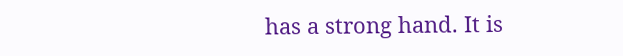has a strong hand. It is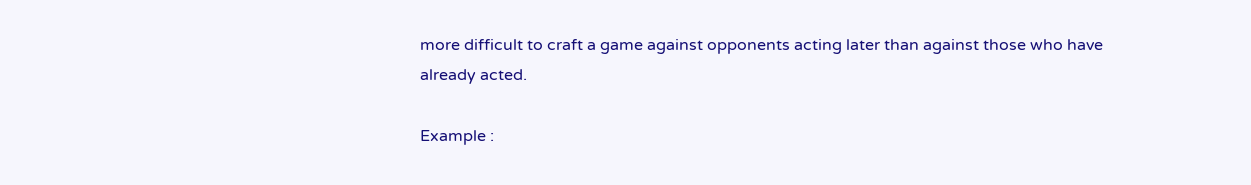more difficult to craft a game against opponents acting later than against those who have already acted.

Example :